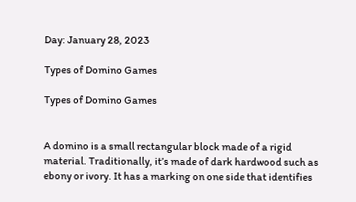Day: January 28, 2023

Types of Domino Games

Types of Domino Games


A domino is a small rectangular block made of a rigid material. Traditionally, it’s made of dark hardwood such as ebony or ivory. It has a marking on one side that identifies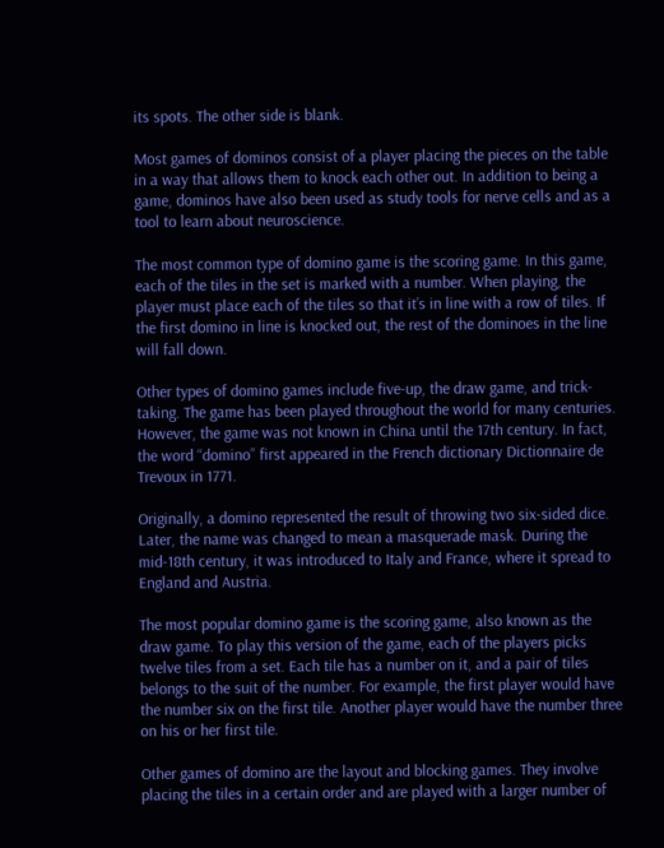its spots. The other side is blank.

Most games of dominos consist of a player placing the pieces on the table in a way that allows them to knock each other out. In addition to being a game, dominos have also been used as study tools for nerve cells and as a tool to learn about neuroscience.

The most common type of domino game is the scoring game. In this game, each of the tiles in the set is marked with a number. When playing, the player must place each of the tiles so that it’s in line with a row of tiles. If the first domino in line is knocked out, the rest of the dominoes in the line will fall down.

Other types of domino games include five-up, the draw game, and trick-taking. The game has been played throughout the world for many centuries. However, the game was not known in China until the 17th century. In fact, the word “domino” first appeared in the French dictionary Dictionnaire de Trevoux in 1771.

Originally, a domino represented the result of throwing two six-sided dice. Later, the name was changed to mean a masquerade mask. During the mid-18th century, it was introduced to Italy and France, where it spread to England and Austria.

The most popular domino game is the scoring game, also known as the draw game. To play this version of the game, each of the players picks twelve tiles from a set. Each tile has a number on it, and a pair of tiles belongs to the suit of the number. For example, the first player would have the number six on the first tile. Another player would have the number three on his or her first tile.

Other games of domino are the layout and blocking games. They involve placing the tiles in a certain order and are played with a larger number of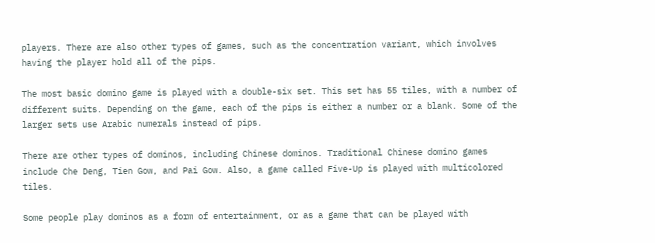players. There are also other types of games, such as the concentration variant, which involves having the player hold all of the pips.

The most basic domino game is played with a double-six set. This set has 55 tiles, with a number of different suits. Depending on the game, each of the pips is either a number or a blank. Some of the larger sets use Arabic numerals instead of pips.

There are other types of dominos, including Chinese dominos. Traditional Chinese domino games include Che Deng, Tien Gow, and Pai Gow. Also, a game called Five-Up is played with multicolored tiles.

Some people play dominos as a form of entertainment, or as a game that can be played with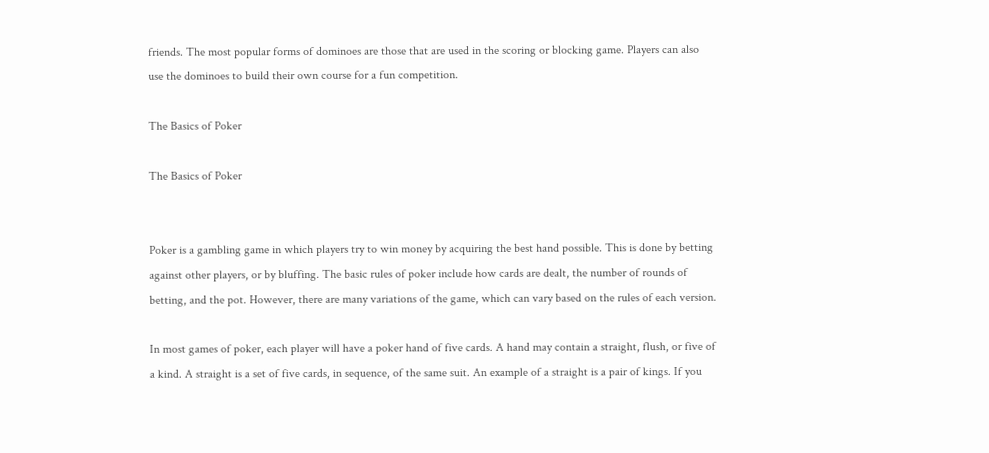friends. The most popular forms of dominoes are those that are used in the scoring or blocking game. Players can also use the dominoes to build their own course for a fun competition.

The Basics of Poker

The Basics of Poker


Poker is a gambling game in which players try to win money by acquiring the best hand possible. This is done by betting against other players, or by bluffing. The basic rules of poker include how cards are dealt, the number of rounds of betting, and the pot. However, there are many variations of the game, which can vary based on the rules of each version.

In most games of poker, each player will have a poker hand of five cards. A hand may contain a straight, flush, or five of a kind. A straight is a set of five cards, in sequence, of the same suit. An example of a straight is a pair of kings. If you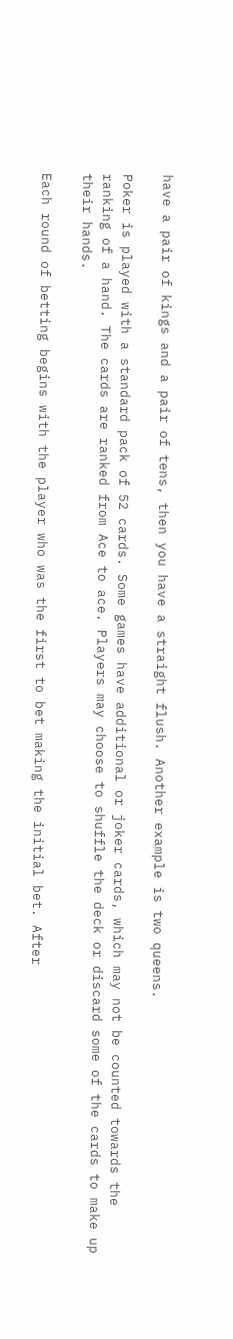have a pair of kings and a pair of tens, then you have a straight flush. Another example is two queens.

Poker is played with a standard pack of 52 cards. Some games have additional or joker cards, which may not be counted towards the ranking of a hand. The cards are ranked from Ace to ace. Players may choose to shuffle the deck or discard some of the cards to make up their hands.

Each round of betting begins with the player who was the first to bet making the initial bet. After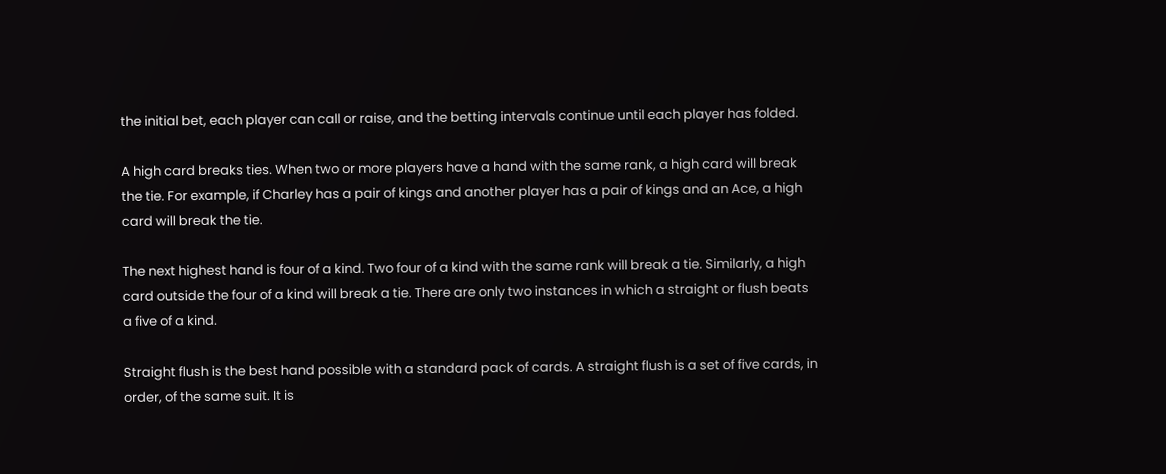the initial bet, each player can call or raise, and the betting intervals continue until each player has folded.

A high card breaks ties. When two or more players have a hand with the same rank, a high card will break the tie. For example, if Charley has a pair of kings and another player has a pair of kings and an Ace, a high card will break the tie.

The next highest hand is four of a kind. Two four of a kind with the same rank will break a tie. Similarly, a high card outside the four of a kind will break a tie. There are only two instances in which a straight or flush beats a five of a kind.

Straight flush is the best hand possible with a standard pack of cards. A straight flush is a set of five cards, in order, of the same suit. It is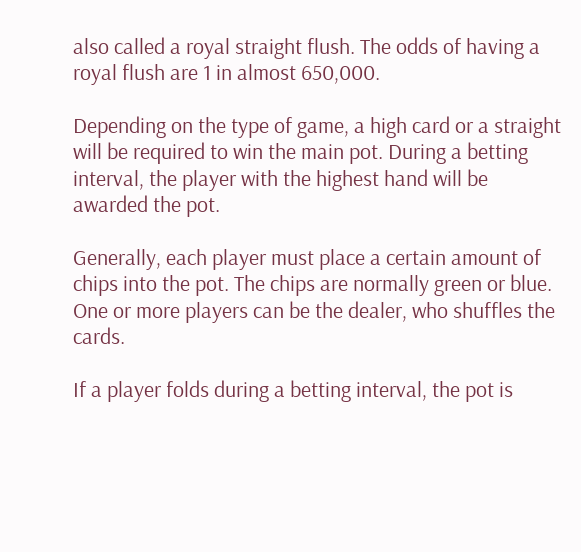also called a royal straight flush. The odds of having a royal flush are 1 in almost 650,000.

Depending on the type of game, a high card or a straight will be required to win the main pot. During a betting interval, the player with the highest hand will be awarded the pot.

Generally, each player must place a certain amount of chips into the pot. The chips are normally green or blue. One or more players can be the dealer, who shuffles the cards.

If a player folds during a betting interval, the pot is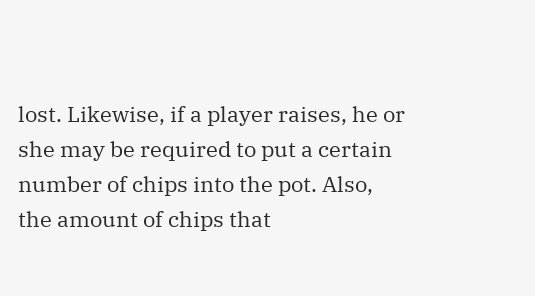lost. Likewise, if a player raises, he or she may be required to put a certain number of chips into the pot. Also, the amount of chips that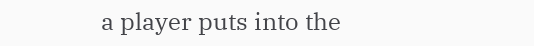a player puts into the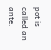pot is called an ante.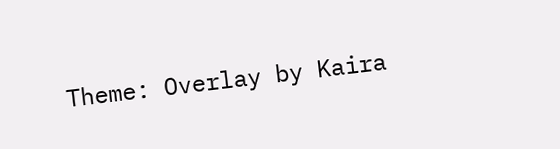Theme: Overlay by Kaira